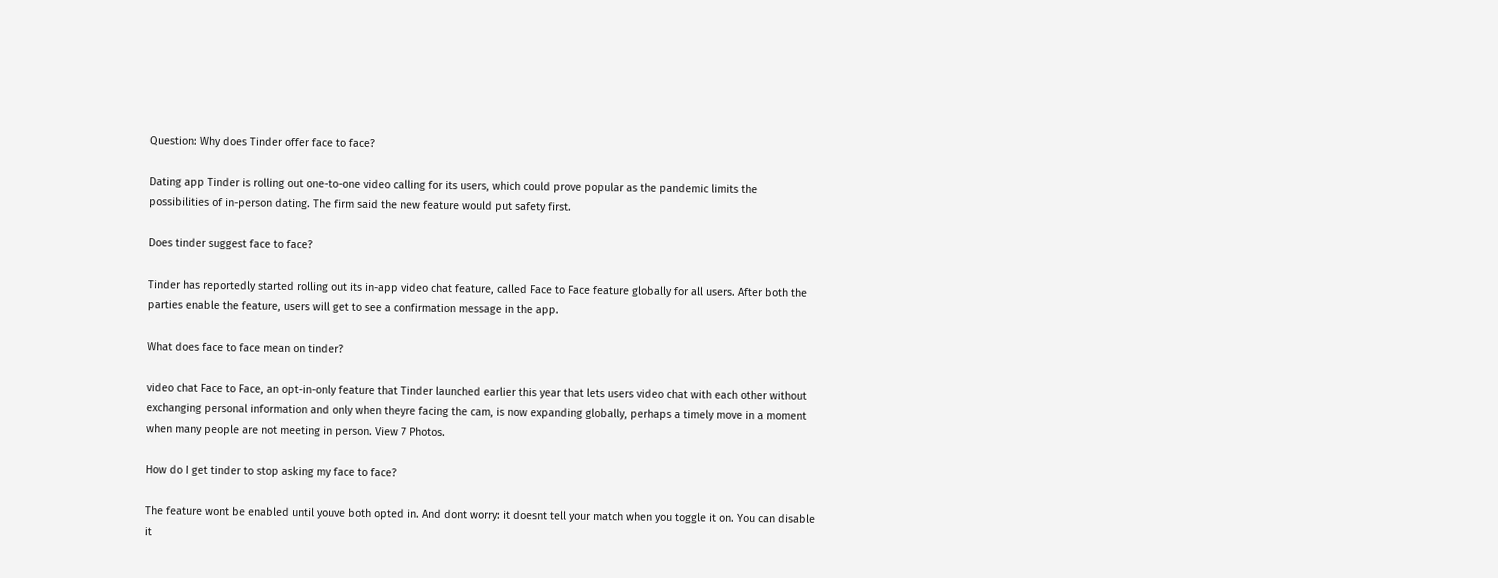Question: Why does Tinder offer face to face?

Dating app Tinder is rolling out one-to-one video calling for its users, which could prove popular as the pandemic limits the possibilities of in-person dating. The firm said the new feature would put safety first.

Does tinder suggest face to face?

Tinder has reportedly started rolling out its in-app video chat feature, called Face to Face feature globally for all users. After both the parties enable the feature, users will get to see a confirmation message in the app.

What does face to face mean on tinder?

video chat Face to Face, an opt-in-only feature that Tinder launched earlier this year that lets users video chat with each other without exchanging personal information and only when theyre facing the cam, is now expanding globally, perhaps a timely move in a moment when many people are not meeting in person. View 7 Photos.

How do I get tinder to stop asking my face to face?

The feature wont be enabled until youve both opted in. And dont worry: it doesnt tell your match when you toggle it on. You can disable it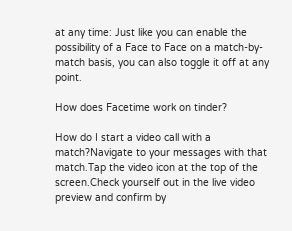at any time: Just like you can enable the possibility of a Face to Face on a match-by-match basis, you can also toggle it off at any point.

How does Facetime work on tinder?

How do I start a video call with a match?Navigate to your messages with that match.Tap the video icon at the top of the screen.Check yourself out in the live video preview and confirm by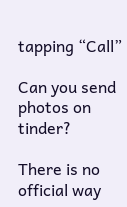tapping “Call”

Can you send photos on tinder?

There is no official way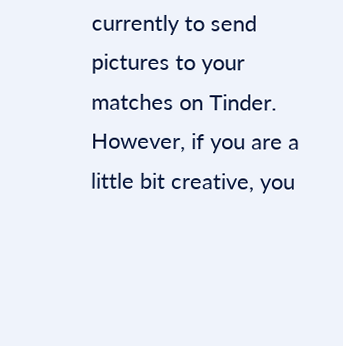currently to send pictures to your matches on Tinder. However, if you are a little bit creative, you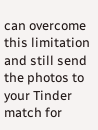can overcome this limitation and still send the photos to your Tinder match for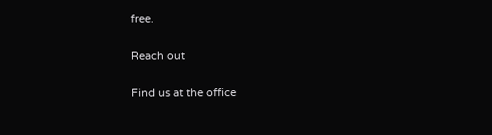free.

Reach out

Find us at the office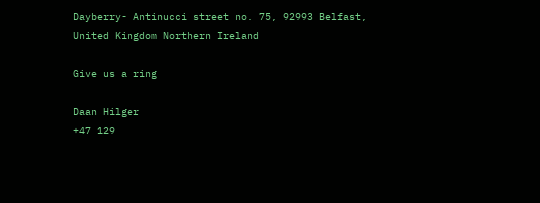Dayberry- Antinucci street no. 75, 92993 Belfast, United Kingdom Northern Ireland

Give us a ring

Daan Hilger
+47 129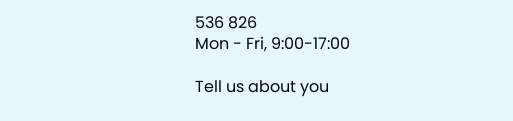536 826
Mon - Fri, 9:00-17:00

Tell us about you